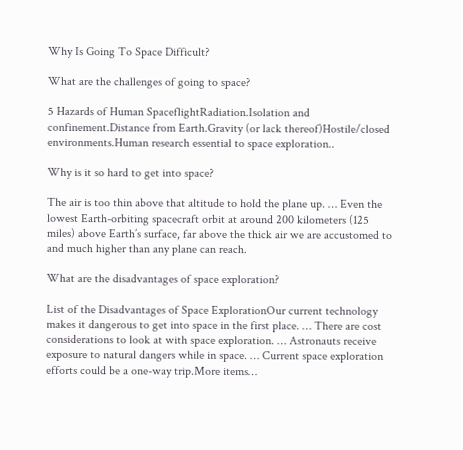Why Is Going To Space Difficult?

What are the challenges of going to space?

5 Hazards of Human SpaceflightRadiation.Isolation and confinement.Distance from Earth.Gravity (or lack thereof)Hostile/closed environments.Human research essential to space exploration..

Why is it so hard to get into space?

The air is too thin above that altitude to hold the plane up. … Even the lowest Earth-orbiting spacecraft orbit at around 200 kilometers (125 miles) above Earth’s surface, far above the thick air we are accustomed to and much higher than any plane can reach.

What are the disadvantages of space exploration?

List of the Disadvantages of Space ExplorationOur current technology makes it dangerous to get into space in the first place. … There are cost considerations to look at with space exploration. … Astronauts receive exposure to natural dangers while in space. … Current space exploration efforts could be a one-way trip.More items…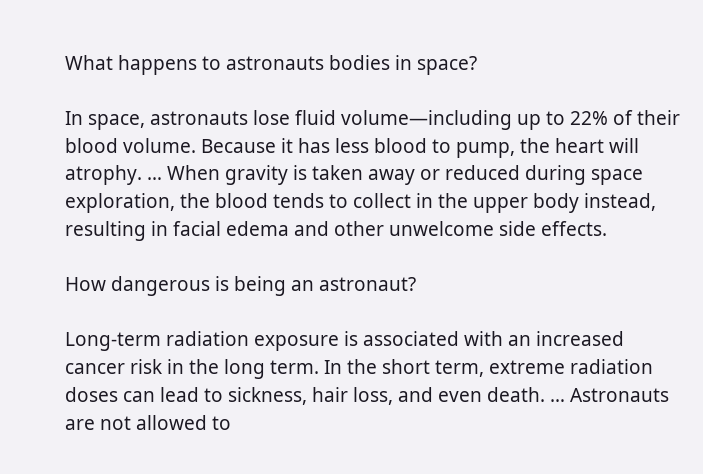What happens to astronauts bodies in space?

In space, astronauts lose fluid volume—including up to 22% of their blood volume. Because it has less blood to pump, the heart will atrophy. … When gravity is taken away or reduced during space exploration, the blood tends to collect in the upper body instead, resulting in facial edema and other unwelcome side effects.

How dangerous is being an astronaut?

Long-term radiation exposure is associated with an increased cancer risk in the long term. In the short term, extreme radiation doses can lead to sickness, hair loss, and even death. … Astronauts are not allowed to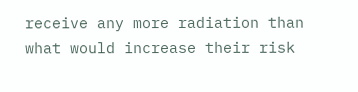receive any more radiation than what would increase their risk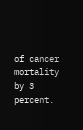of cancer mortality by 3 percent.